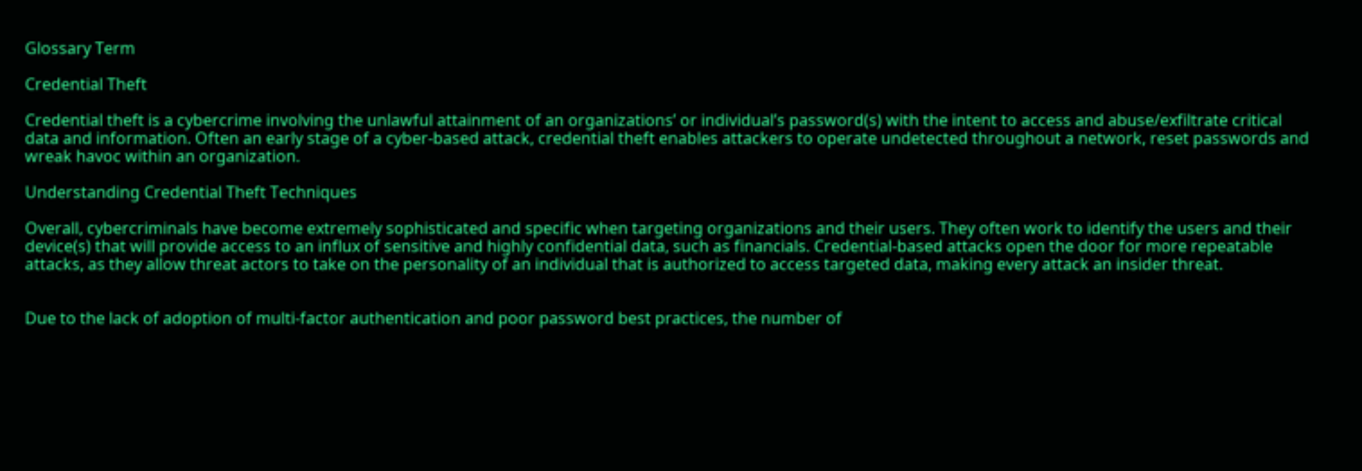Glossary Term

Credential Theft

Credential theft is a cybercrime involving the unlawful attainment of an organizations’ or individual’s password(s) with the intent to access and abuse/exfiltrate critical data and information. Often an early stage of a cyber-based attack, credential theft enables attackers to operate undetected throughout a network, reset passwords and wreak havoc within an organization.

Understanding Credential Theft Techniques

Overall, cybercriminals have become extremely sophisticated and specific when targeting organizations and their users. They often work to identify the users and their device(s) that will provide access to an influx of sensitive and highly confidential data, such as financials. Credential-based attacks open the door for more repeatable attacks, as they allow threat actors to take on the personality of an individual that is authorized to access targeted data, making every attack an insider threat.


Due to the lack of adoption of multi-factor authentication and poor password best practices, the number of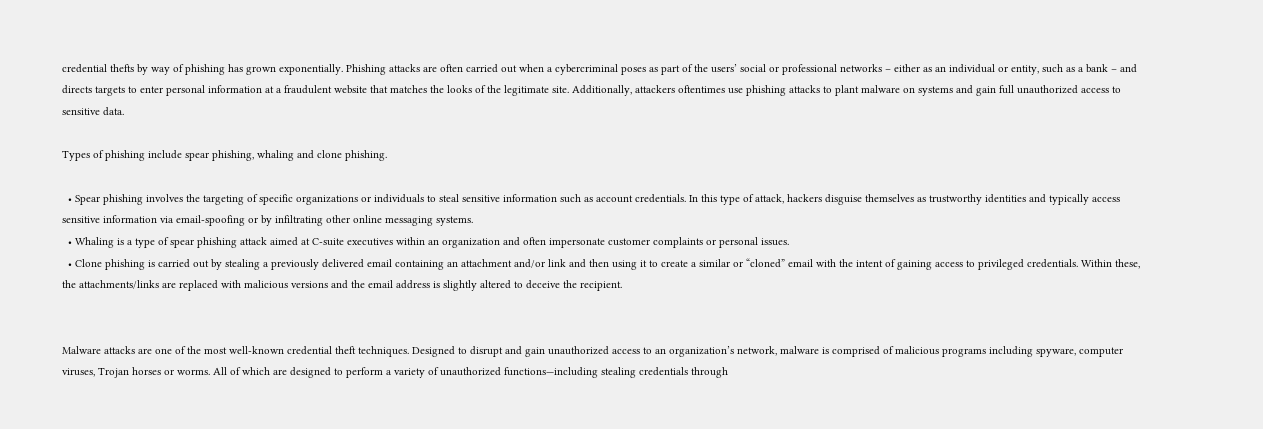credential thefts by way of phishing has grown exponentially. Phishing attacks are often carried out when a cybercriminal poses as part of the users’ social or professional networks – either as an individual or entity, such as a bank – and directs targets to enter personal information at a fraudulent website that matches the looks of the legitimate site. Additionally, attackers oftentimes use phishing attacks to plant malware on systems and gain full unauthorized access to sensitive data.

Types of phishing include spear phishing, whaling and clone phishing.

  • Spear phishing involves the targeting of specific organizations or individuals to steal sensitive information such as account credentials. In this type of attack, hackers disguise themselves as trustworthy identities and typically access sensitive information via email-spoofing or by infiltrating other online messaging systems.
  • Whaling is a type of spear phishing attack aimed at C-suite executives within an organization and often impersonate customer complaints or personal issues.
  • Clone phishing is carried out by stealing a previously delivered email containing an attachment and/or link and then using it to create a similar or “cloned” email with the intent of gaining access to privileged credentials. Within these, the attachments/links are replaced with malicious versions and the email address is slightly altered to deceive the recipient.


Malware attacks are one of the most well-known credential theft techniques. Designed to disrupt and gain unauthorized access to an organization’s network, malware is comprised of malicious programs including spyware, computer viruses, Trojan horses or worms. All of which are designed to perform a variety of unauthorized functions—including stealing credentials through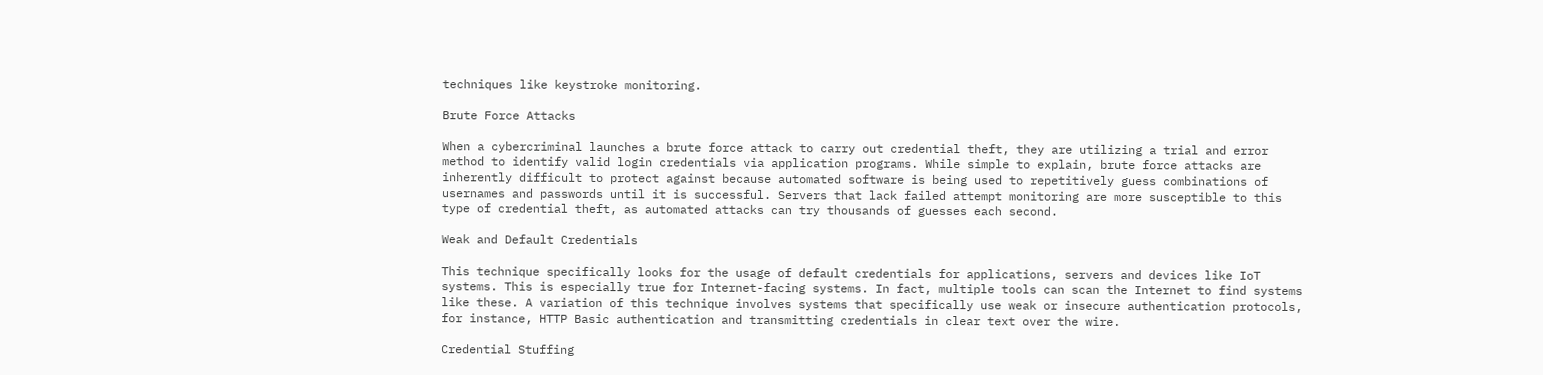techniques like keystroke monitoring.

Brute Force Attacks

When a cybercriminal launches a brute force attack to carry out credential theft, they are utilizing a trial and error method to identify valid login credentials via application programs. While simple to explain, brute force attacks are inherently difficult to protect against because automated software is being used to repetitively guess combinations of usernames and passwords until it is successful. Servers that lack failed attempt monitoring are more susceptible to this type of credential theft, as automated attacks can try thousands of guesses each second.

Weak and Default Credentials

This technique specifically looks for the usage of default credentials for applications, servers and devices like IoT systems. This is especially true for Internet-facing systems. In fact, multiple tools can scan the Internet to find systems like these. A variation of this technique involves systems that specifically use weak or insecure authentication protocols, for instance, HTTP Basic authentication and transmitting credentials in clear text over the wire.

Credential Stuffing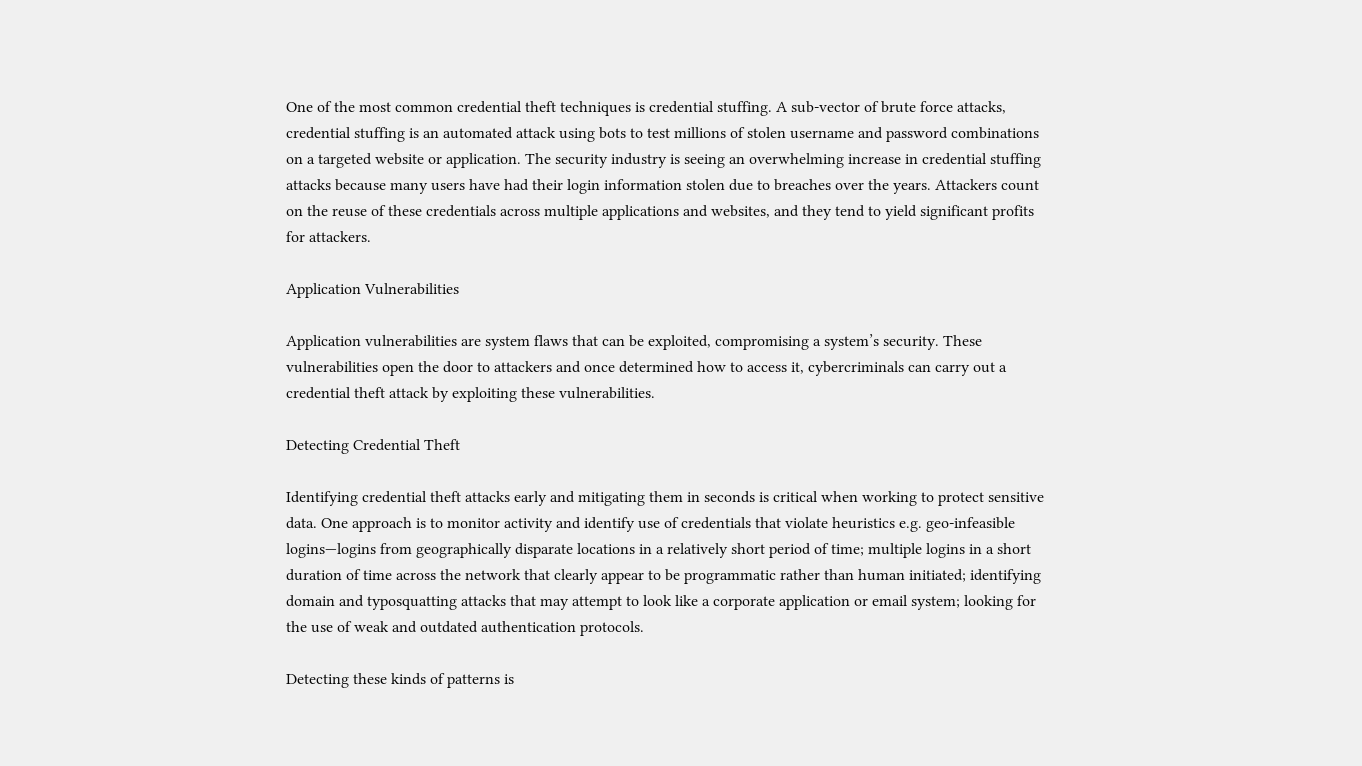One of the most common credential theft techniques is credential stuffing. A sub-vector of brute force attacks, credential stuffing is an automated attack using bots to test millions of stolen username and password combinations on a targeted website or application. The security industry is seeing an overwhelming increase in credential stuffing attacks because many users have had their login information stolen due to breaches over the years. Attackers count on the reuse of these credentials across multiple applications and websites, and they tend to yield significant profits for attackers.

Application Vulnerabilities

Application vulnerabilities are system flaws that can be exploited, compromising a system’s security. These vulnerabilities open the door to attackers and once determined how to access it, cybercriminals can carry out a credential theft attack by exploiting these vulnerabilities.

Detecting Credential Theft

Identifying credential theft attacks early and mitigating them in seconds is critical when working to protect sensitive data. One approach is to monitor activity and identify use of credentials that violate heuristics e.g. geo-infeasible logins—logins from geographically disparate locations in a relatively short period of time; multiple logins in a short duration of time across the network that clearly appear to be programmatic rather than human initiated; identifying domain and typosquatting attacks that may attempt to look like a corporate application or email system; looking for the use of weak and outdated authentication protocols.

Detecting these kinds of patterns is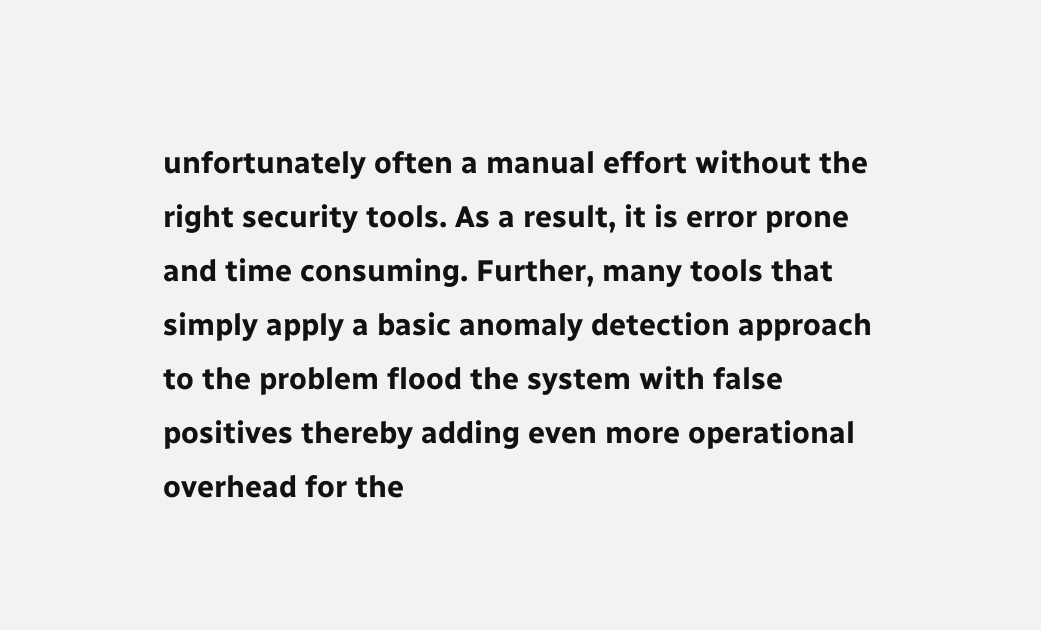unfortunately often a manual effort without the right security tools. As a result, it is error prone and time consuming. Further, many tools that simply apply a basic anomaly detection approach to the problem flood the system with false positives thereby adding even more operational overhead for the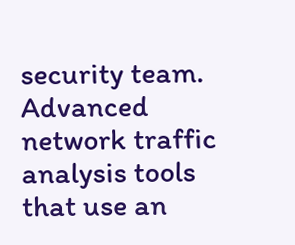security team. Advanced network traffic analysis tools that use an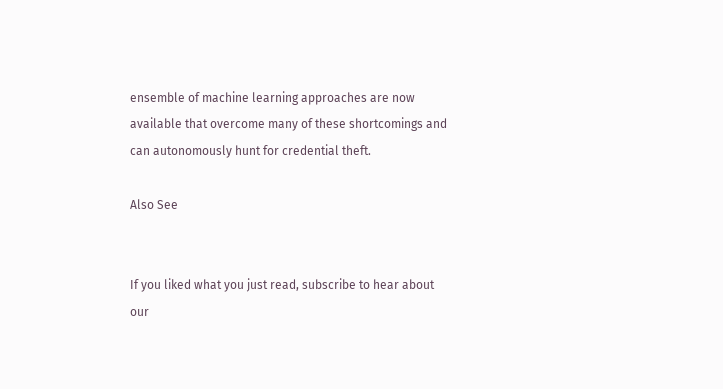ensemble of machine learning approaches are now available that overcome many of these shortcomings and can autonomously hunt for credential theft.

Also See


If you liked what you just read, subscribe to hear about our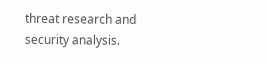threat research and security analysis.